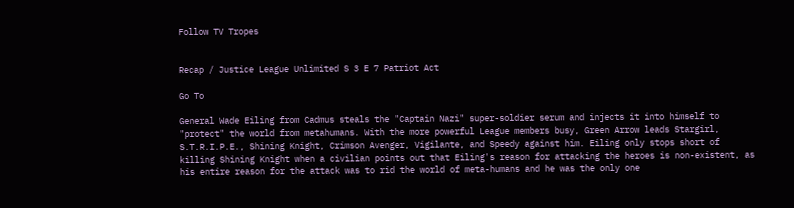Follow TV Tropes


Recap / Justice League Unlimited S 3 E 7 Patriot Act

Go To

General Wade Eiling from Cadmus steals the "Captain Nazi" super-soldier serum and injects it into himself to "protect" the world from metahumans. With the more powerful League members busy, Green Arrow leads Stargirl, S.T.R.I.P.E., Shining Knight, Crimson Avenger, Vigilante, and Speedy against him. Eiling only stops short of killing Shining Knight when a civilian points out that Eiling's reason for attacking the heroes is non-existent, as his entire reason for the attack was to rid the world of meta-humans and he was the only one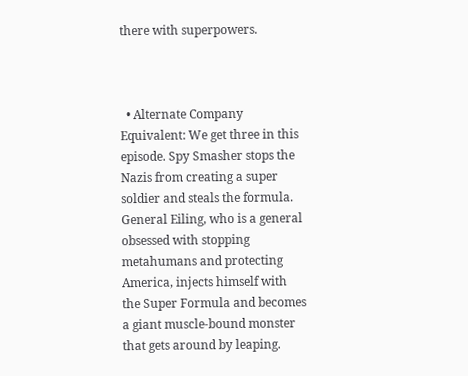there with superpowers.



  • Alternate Company Equivalent: We get three in this episode. Spy Smasher stops the Nazis from creating a super soldier and steals the formula. General Eiling, who is a general obsessed with stopping metahumans and protecting America, injects himself with the Super Formula and becomes a giant muscle-bound monster that gets around by leaping.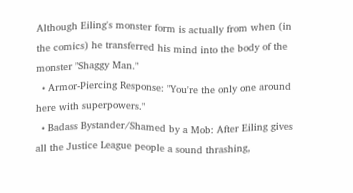Although Eiling's monster form is actually from when (in the comics) he transferred his mind into the body of the monster "Shaggy Man."
  • Armor-Piercing Response: "You're the only one around here with superpowers."
  • Badass Bystander/Shamed by a Mob: After Eiling gives all the Justice League people a sound thrashing,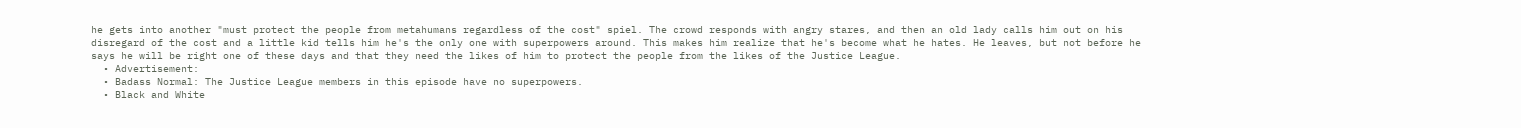he gets into another "must protect the people from metahumans regardless of the cost" spiel. The crowd responds with angry stares, and then an old lady calls him out on his disregard of the cost and a little kid tells him he's the only one with superpowers around. This makes him realize that he's become what he hates. He leaves, but not before he says he will be right one of these days and that they need the likes of him to protect the people from the likes of the Justice League.
  • Advertisement:
  • Badass Normal: The Justice League members in this episode have no superpowers.
  • Black and White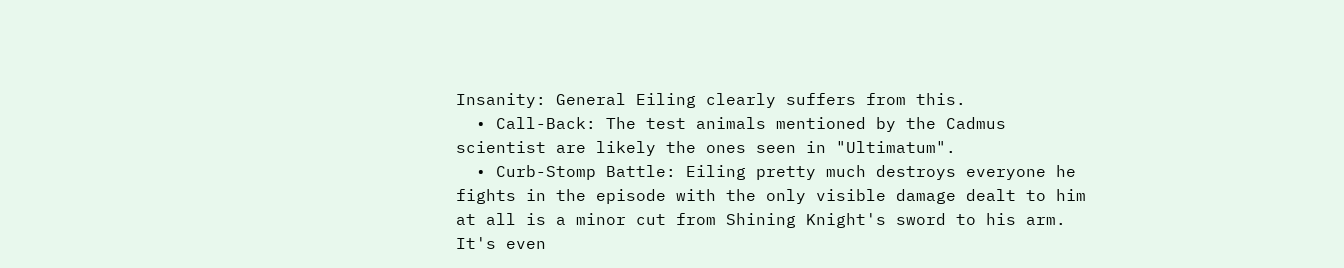Insanity: General Eiling clearly suffers from this.
  • Call-Back: The test animals mentioned by the Cadmus scientist are likely the ones seen in "Ultimatum".
  • Curb-Stomp Battle: Eiling pretty much destroys everyone he fights in the episode with the only visible damage dealt to him at all is a minor cut from Shining Knight's sword to his arm. It's even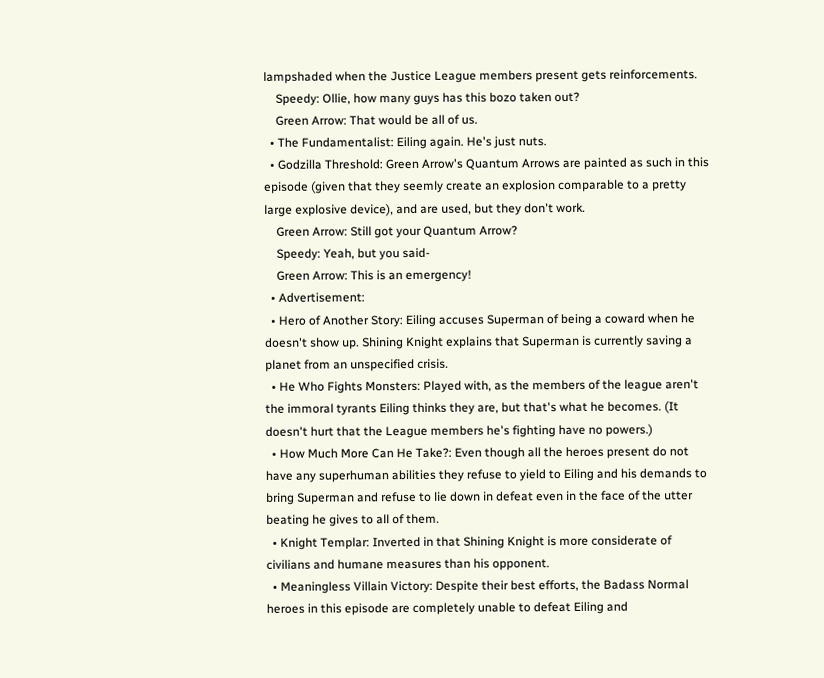lampshaded when the Justice League members present gets reinforcements.
    Speedy: Ollie, how many guys has this bozo taken out?
    Green Arrow: That would be all of us.
  • The Fundamentalist: Eiling again. He's just nuts.
  • Godzilla Threshold: Green Arrow's Quantum Arrows are painted as such in this episode (given that they seemly create an explosion comparable to a pretty large explosive device), and are used, but they don't work.
    Green Arrow: Still got your Quantum Arrow?
    Speedy: Yeah, but you said-
    Green Arrow: This is an emergency!
  • Advertisement:
  • Hero of Another Story: Eiling accuses Superman of being a coward when he doesn't show up. Shining Knight explains that Superman is currently saving a planet from an unspecified crisis.
  • He Who Fights Monsters: Played with, as the members of the league aren't the immoral tyrants Eiling thinks they are, but that's what he becomes. (It doesn't hurt that the League members he's fighting have no powers.)
  • How Much More Can He Take?: Even though all the heroes present do not have any superhuman abilities they refuse to yield to Eiling and his demands to bring Superman and refuse to lie down in defeat even in the face of the utter beating he gives to all of them.
  • Knight Templar: Inverted in that Shining Knight is more considerate of civilians and humane measures than his opponent.
  • Meaningless Villain Victory: Despite their best efforts, the Badass Normal heroes in this episode are completely unable to defeat Eiling and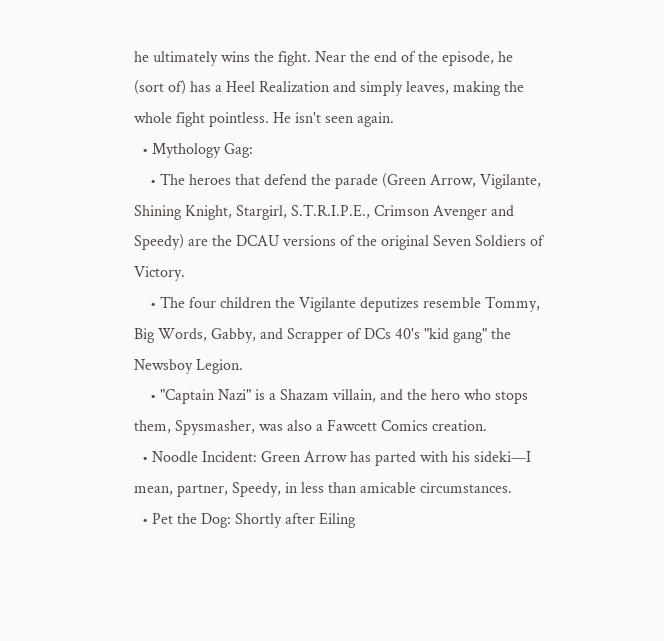he ultimately wins the fight. Near the end of the episode, he (sort of) has a Heel Realization and simply leaves, making the whole fight pointless. He isn't seen again.
  • Mythology Gag:
    • The heroes that defend the parade (Green Arrow, Vigilante, Shining Knight, Stargirl, S.T.R.I.P.E., Crimson Avenger and Speedy) are the DCAU versions of the original Seven Soldiers of Victory.
    • The four children the Vigilante deputizes resemble Tommy, Big Words, Gabby, and Scrapper of DCs 40's "kid gang" the Newsboy Legion.
    • "Captain Nazi" is a Shazam villain, and the hero who stops them, Spysmasher, was also a Fawcett Comics creation.
  • Noodle Incident: Green Arrow has parted with his sideki—I mean, partner, Speedy, in less than amicable circumstances.
  • Pet the Dog: Shortly after Eiling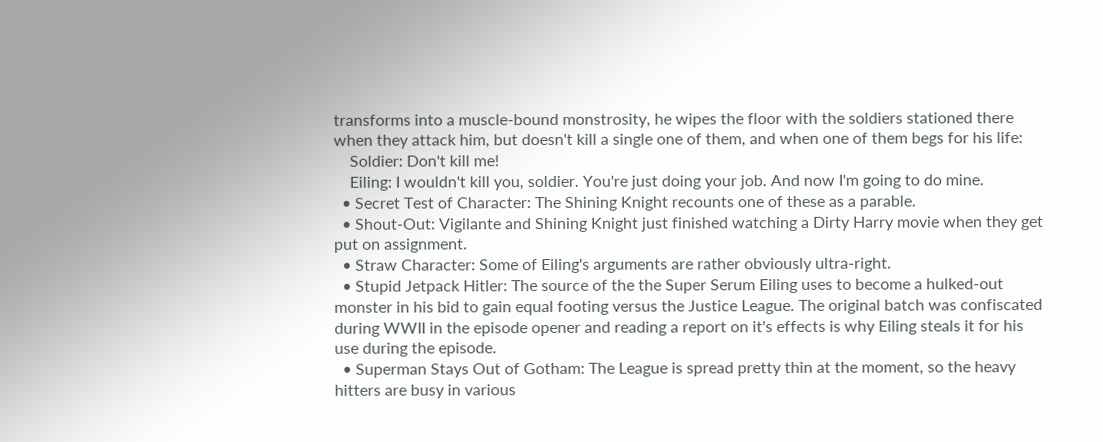transforms into a muscle-bound monstrosity, he wipes the floor with the soldiers stationed there when they attack him, but doesn't kill a single one of them, and when one of them begs for his life:
    Soldier: Don't kill me!
    Eiling: I wouldn't kill you, soldier. You're just doing your job. And now I'm going to do mine.
  • Secret Test of Character: The Shining Knight recounts one of these as a parable.
  • Shout-Out: Vigilante and Shining Knight just finished watching a Dirty Harry movie when they get put on assignment.
  • Straw Character: Some of Eiling's arguments are rather obviously ultra-right.
  • Stupid Jetpack Hitler: The source of the the Super Serum Eiling uses to become a hulked-out monster in his bid to gain equal footing versus the Justice League. The original batch was confiscated during WWII in the episode opener and reading a report on it's effects is why Eiling steals it for his use during the episode.
  • Superman Stays Out of Gotham: The League is spread pretty thin at the moment, so the heavy hitters are busy in various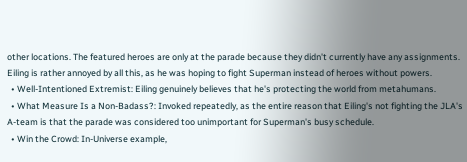other locations. The featured heroes are only at the parade because they didn't currently have any assignments. Eiling is rather annoyed by all this, as he was hoping to fight Superman instead of heroes without powers.
  • Well-Intentioned Extremist: Eiling genuinely believes that he's protecting the world from metahumans.
  • What Measure Is a Non-Badass?: Invoked repeatedly, as the entire reason that Eiling's not fighting the JLA's A-team is that the parade was considered too unimportant for Superman's busy schedule.
  • Win the Crowd: In-Universe example,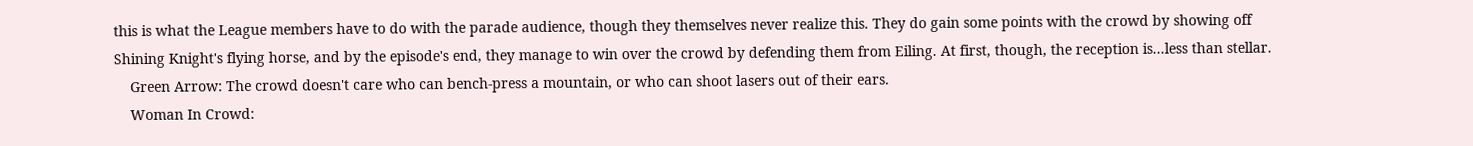this is what the League members have to do with the parade audience, though they themselves never realize this. They do gain some points with the crowd by showing off Shining Knight's flying horse, and by the episode's end, they manage to win over the crowd by defending them from Eiling. At first, though, the reception is...less than stellar.
    Green Arrow: The crowd doesn't care who can bench-press a mountain, or who can shoot lasers out of their ears.
    Woman In Crowd: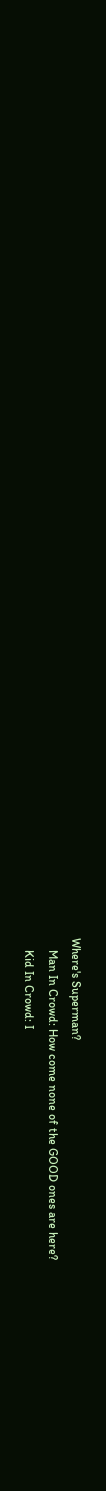Where's Superman?
    Man In Crowd: How come none of the GOOD ones are here?
    Kid In Crowd: I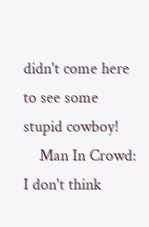didn't come here to see some stupid cowboy!
    Man In Crowd: I don't think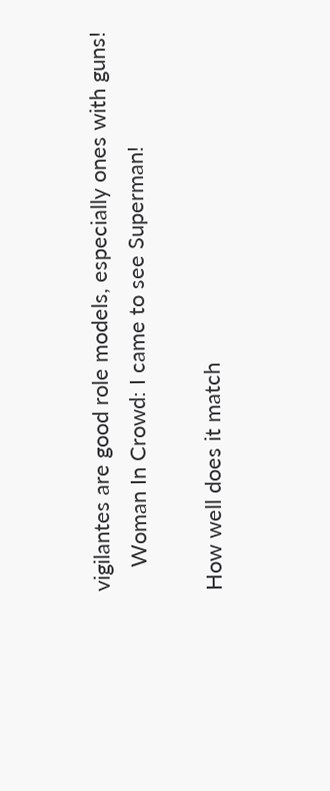vigilantes are good role models, especially ones with guns!
    Woman In Crowd: I came to see Superman!

How well does it match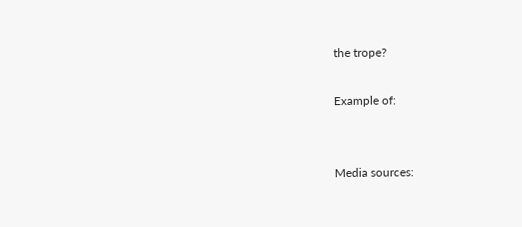the trope?

Example of:


Media sources: